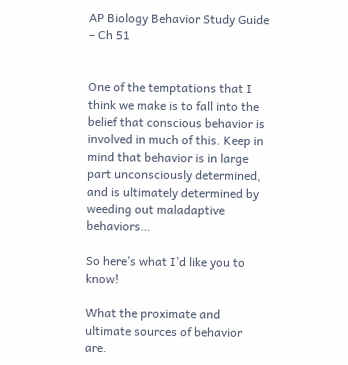AP Biology Behavior Study Guide – Ch 51


One of the temptations that I think we make is to fall into the belief that conscious behavior is involved in much of this. Keep in mind that behavior is in large part unconsciously determined, and is ultimately determined by weeding out maladaptive behaviors…

So here’s what I’d like you to know!

What the proximate and ultimate sources of behavior are.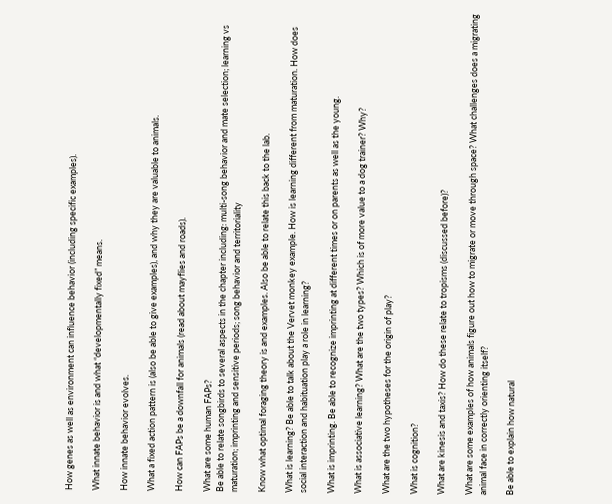How genes as well as environment can influence behavior (including specific examples).

What innate behavior is and what “developmentally fixed” means.

How innate behavior evolves.

What a fixed action pattern is (also be able to give examples), and why they are valuable to animals.

How can FAPs be a downfall for animals (read about mayflies and roads).

What are some human FAPs?
Be able to relate songbirds to several aspects in the chapter including: multi-song behavior and mate selection; learning vs maturation; imprinting and sensitive periods; song behavior and territoriality

Know what optimal foraging theory is and examples. Also be able to relate this back to the lab.

What is learning? Be able to talk about the Vervet monkey example. How is learning different from maturation. How does social interaction and habituation play a role in learning?

What is imprinting. Be able to recognize imprinting at different times or on parents as well as the young.

What is associative learning? What are the two types? Which is of more value to a dog trainer? Why?

What are the two hypotheses for the origin of play?

What is cognition?

What are kinesis and taxis? How do these relate to tropisms (discussed before)?

What are some examples of how animals figure out how to migrate or move through space? What challenges does a migrating animal face in correctly orienting itself?

Be able to explain how natural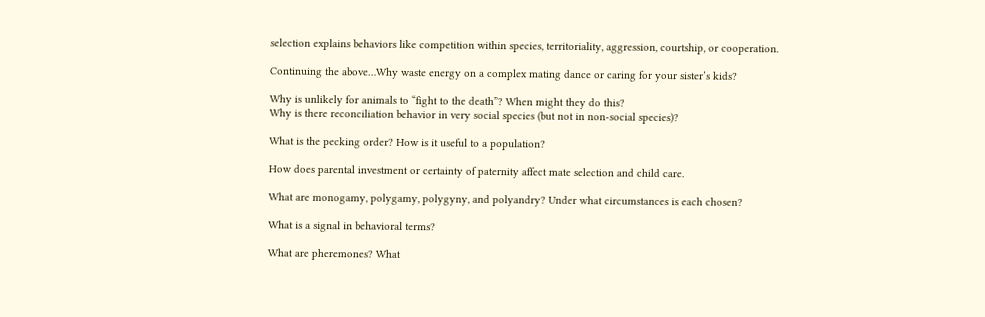selection explains behaviors like competition within species, territoriality, aggression, courtship, or cooperation.

Continuing the above…Why waste energy on a complex mating dance or caring for your sister’s kids?

Why is unlikely for animals to “fight to the death”? When might they do this?
Why is there reconciliation behavior in very social species (but not in non-social species)?

What is the pecking order? How is it useful to a population?

How does parental investment or certainty of paternity affect mate selection and child care.

What are monogamy, polygamy, polygyny, and polyandry? Under what circumstances is each chosen?

What is a signal in behavioral terms?

What are pheremones? What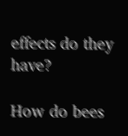effects do they have?

How do bees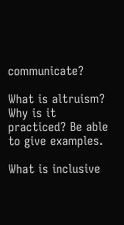communicate?

What is altruism? Why is it practiced? Be able to give examples.

What is inclusive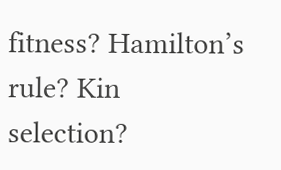fitness? Hamilton’s rule? Kin selection?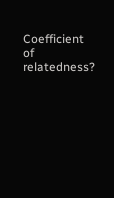Coefficient of relatedness?